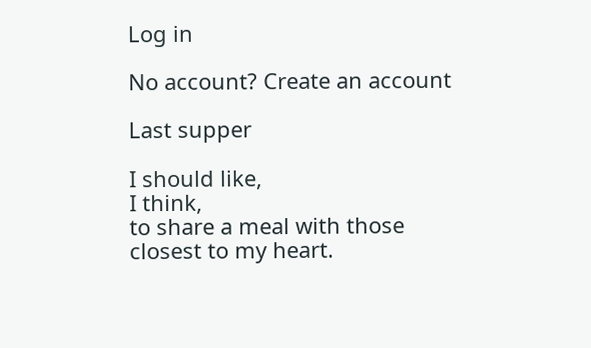Log in

No account? Create an account

Last supper

I should like,
I think,
to share a meal with those
closest to my heart.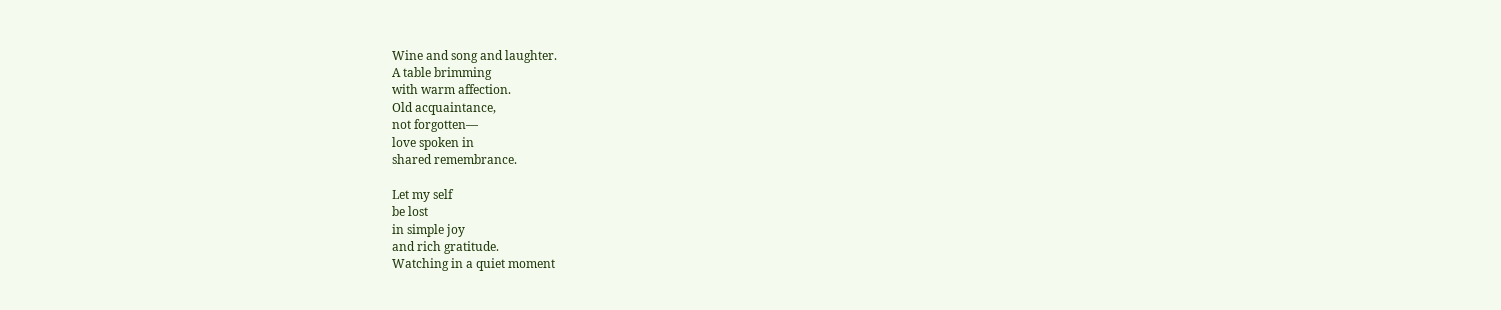Wine and song and laughter.
A table brimming
with warm affection.
Old acquaintance,
not forgotten—
love spoken in
shared remembrance.

Let my self
be lost
in simple joy
and rich gratitude.
Watching in a quiet moment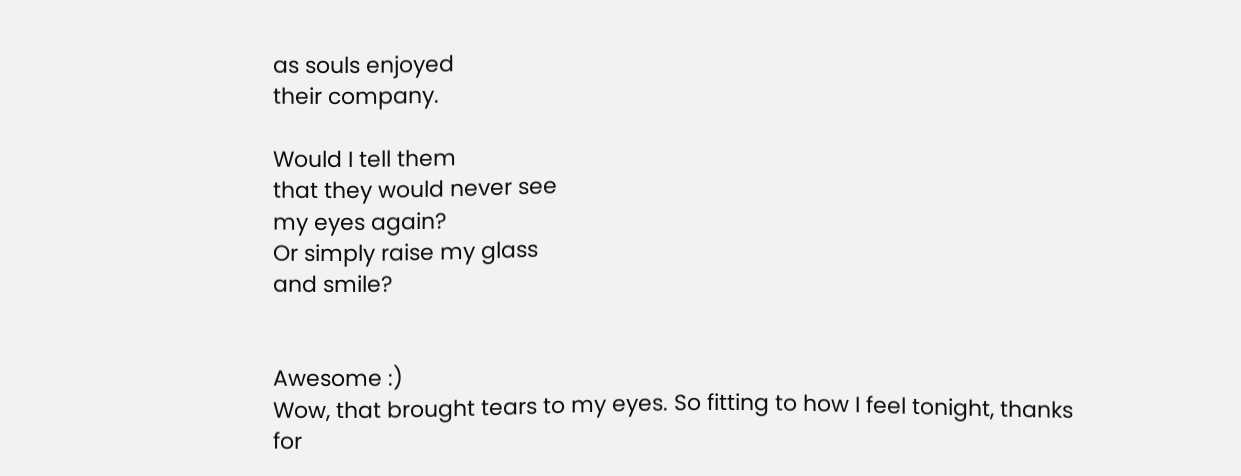as souls enjoyed
their company.

Would I tell them
that they would never see
my eyes again?
Or simply raise my glass
and smile?


Awesome :)
Wow, that brought tears to my eyes. So fitting to how I feel tonight, thanks for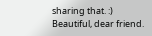sharing that. :)
Beautiful, dear friend.